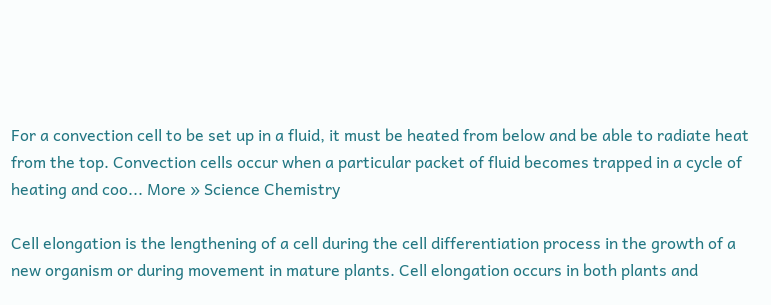For a convection cell to be set up in a fluid, it must be heated from below and be able to radiate heat from the top. Convection cells occur when a particular packet of fluid becomes trapped in a cycle of heating and coo... More » Science Chemistry

Cell elongation is the lengthening of a cell during the cell differentiation process in the growth of a new organism or during movement in mature plants. Cell elongation occurs in both plants and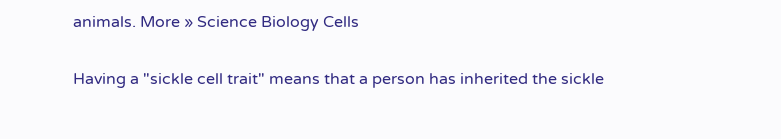animals. More » Science Biology Cells

Having a "sickle cell trait" means that a person has inherited the sickle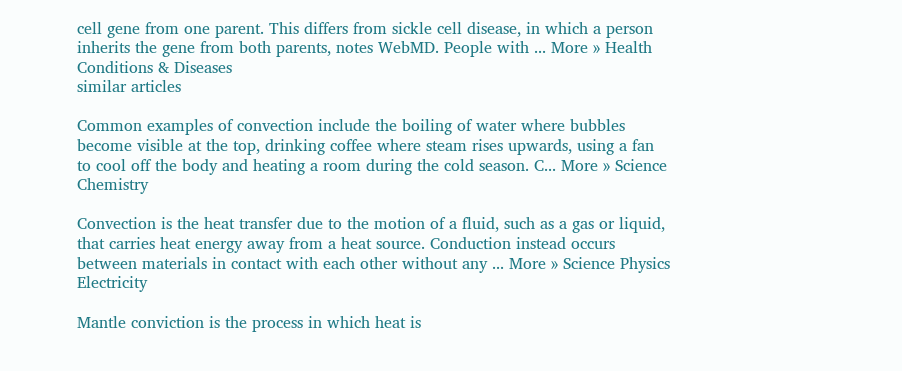cell gene from one parent. This differs from sickle cell disease, in which a person inherits the gene from both parents, notes WebMD. People with ... More » Health Conditions & Diseases
similar articles

Common examples of convection include the boiling of water where bubbles become visible at the top, drinking coffee where steam rises upwards, using a fan to cool off the body and heating a room during the cold season. C... More » Science Chemistry

Convection is the heat transfer due to the motion of a fluid, such as a gas or liquid, that carries heat energy away from a heat source. Conduction instead occurs between materials in contact with each other without any ... More » Science Physics Electricity

Mantle conviction is the process in which heat is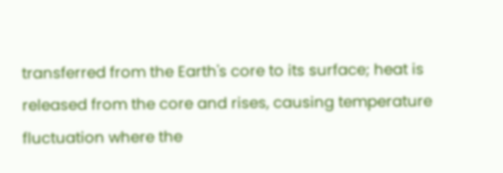transferred from the Earth's core to its surface; heat is released from the core and rises, causing temperature fluctuation where the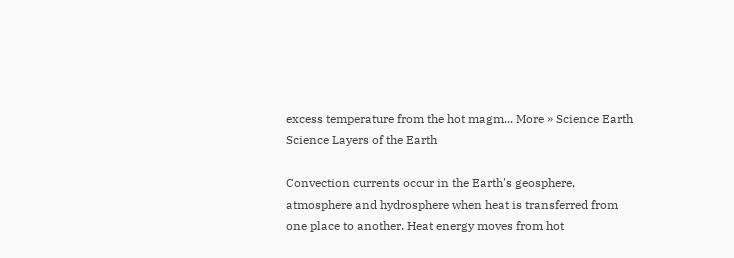excess temperature from the hot magm... More » Science Earth Science Layers of the Earth

Convection currents occur in the Earth's geosphere, atmosphere and hydrosphere when heat is transferred from one place to another. Heat energy moves from hot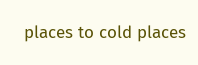places to cold places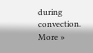during convection. More »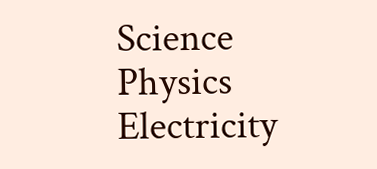Science Physics Electricity